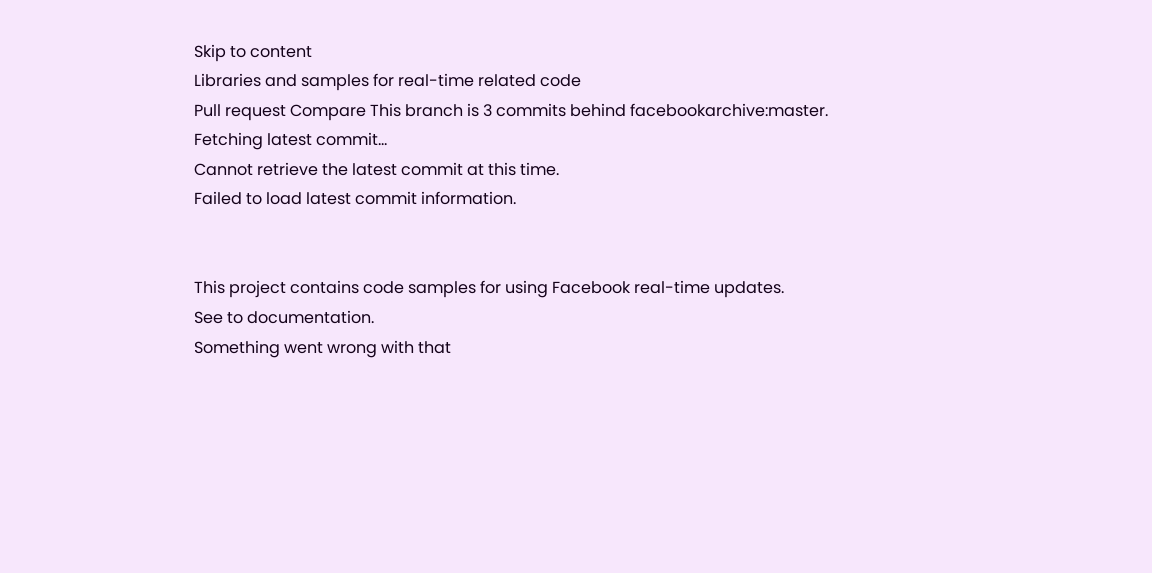Skip to content
Libraries and samples for real-time related code
Pull request Compare This branch is 3 commits behind facebookarchive:master.
Fetching latest commit…
Cannot retrieve the latest commit at this time.
Failed to load latest commit information.


This project contains code samples for using Facebook real-time updates.
See to documentation.
Something went wrong with that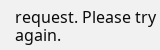request. Please try again.